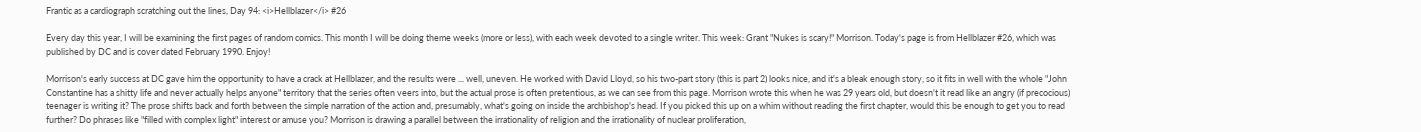Frantic as a cardiograph scratching out the lines, Day 94: <i>Hellblazer</i> #26

Every day this year, I will be examining the first pages of random comics. This month I will be doing theme weeks (more or less), with each week devoted to a single writer. This week: Grant "Nukes is scary!" Morrison. Today's page is from Hellblazer #26, which was published by DC and is cover dated February 1990. Enjoy!

Morrison's early success at DC gave him the opportunity to have a crack at Hellblazer, and the results were ... well, uneven. He worked with David Lloyd, so his two-part story (this is part 2) looks nice, and it's a bleak enough story, so it fits in well with the whole "John Constantine has a shitty life and never actually helps anyone" territory that the series often veers into, but the actual prose is often pretentious, as we can see from this page. Morrison wrote this when he was 29 years old, but doesn't it read like an angry (if precocious) teenager is writing it? The prose shifts back and forth between the simple narration of the action and, presumably, what's going on inside the archbishop's head. If you picked this up on a whim without reading the first chapter, would this be enough to get you to read further? Do phrases like "filled with complex light" interest or amuse you? Morrison is drawing a parallel between the irrationality of religion and the irrationality of nuclear proliferation,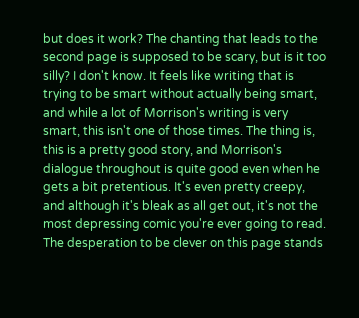but does it work? The chanting that leads to the second page is supposed to be scary, but is it too silly? I don't know. It feels like writing that is trying to be smart without actually being smart, and while a lot of Morrison's writing is very smart, this isn't one of those times. The thing is, this is a pretty good story, and Morrison's dialogue throughout is quite good even when he gets a bit pretentious. It's even pretty creepy, and although it's bleak as all get out, it's not the most depressing comic you're ever going to read. The desperation to be clever on this page stands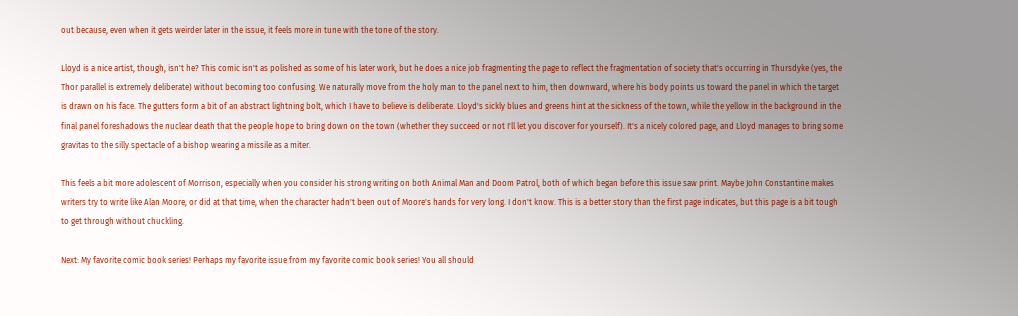out because, even when it gets weirder later in the issue, it feels more in tune with the tone of the story.

Lloyd is a nice artist, though, isn't he? This comic isn't as polished as some of his later work, but he does a nice job fragmenting the page to reflect the fragmentation of society that's occurring in Thursdyke (yes, the Thor parallel is extremely deliberate) without becoming too confusing. We naturally move from the holy man to the panel next to him, then downward, where his body points us toward the panel in which the target is drawn on his face. The gutters form a bit of an abstract lightning bolt, which I have to believe is deliberate. Lloyd's sickly blues and greens hint at the sickness of the town, while the yellow in the background in the final panel foreshadows the nuclear death that the people hope to bring down on the town (whether they succeed or not I'll let you discover for yourself). It's a nicely colored page, and Lloyd manages to bring some gravitas to the silly spectacle of a bishop wearing a missile as a miter.

This feels a bit more adolescent of Morrison, especially when you consider his strong writing on both Animal Man and Doom Patrol, both of which began before this issue saw print. Maybe John Constantine makes writers try to write like Alan Moore, or did at that time, when the character hadn't been out of Moore's hands for very long. I don't know. This is a better story than the first page indicates, but this page is a bit tough to get through without chuckling.

Next: My favorite comic book series! Perhaps my favorite issue from my favorite comic book series! You all should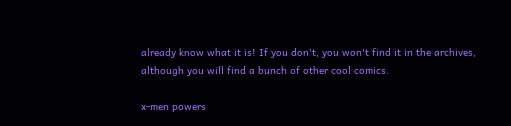already know what it is! If you don't, you won't find it in the archives, although you will find a bunch of other cool comics.

x-men powers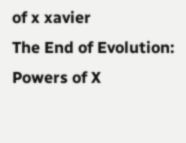of x xavier
The End of Evolution: Powers of X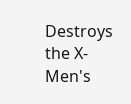Destroys the X-Men's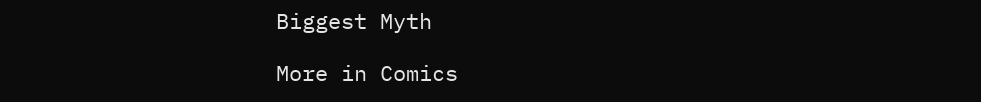Biggest Myth

More in Comics